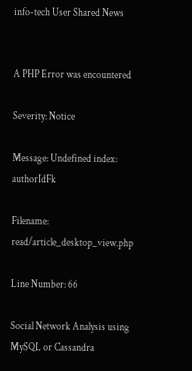info-tech User Shared News


A PHP Error was encountered

Severity: Notice

Message: Undefined index: authorIdFk

Filename: read/article_desktop_view.php

Line Number: 66

Social Network Analysis using MySQL or Cassandra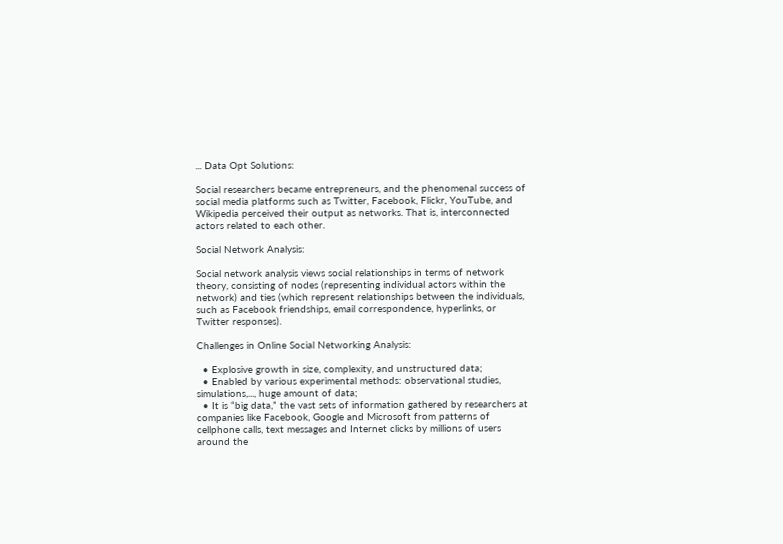... Data Opt Solutions:

Social researchers became entrepreneurs, and the phenomenal success of social media platforms such as Twitter, Facebook, Flickr, YouTube, and Wikipedia perceived their output as networks. That is, interconnected actors related to each other.

Social Network Analysis:

Social network analysis views social relationships in terms of network theory, consisting of nodes (representing individual actors within the network) and ties (which represent relationships between the individuals, such as Facebook friendships, email correspondence, hyperlinks, or Twitter responses).

Challenges in Online Social Networking Analysis:

  • Explosive growth in size, complexity, and unstructured data;
  • Enabled by various experimental methods: observational studies, simulations,..., huge amount of data;
  • It is “big data,” the vast sets of information gathered by researchers at companies like Facebook, Google and Microsoft from patterns of cellphone calls, text messages and Internet clicks by millions of users around the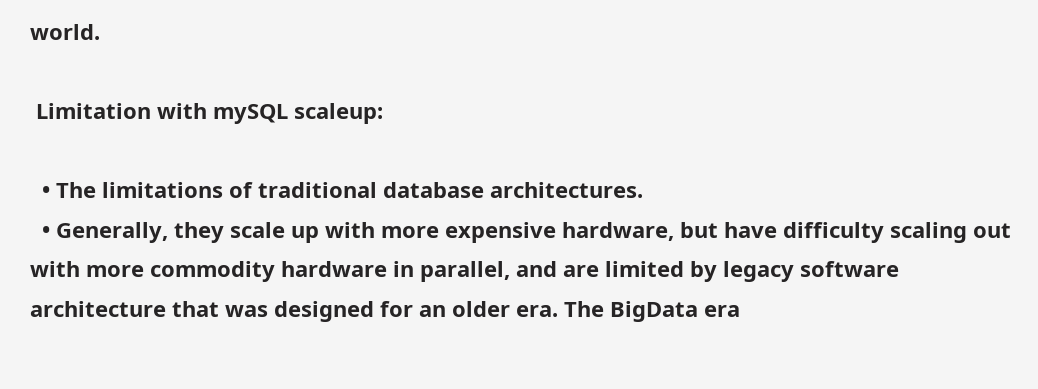world.

 Limitation with mySQL scaleup:

  • The limitations of traditional database architectures.
  • Generally, they scale up with more expensive hardware, but have difficulty scaling out with more commodity hardware in parallel, and are limited by legacy software architecture that was designed for an older era. The BigData era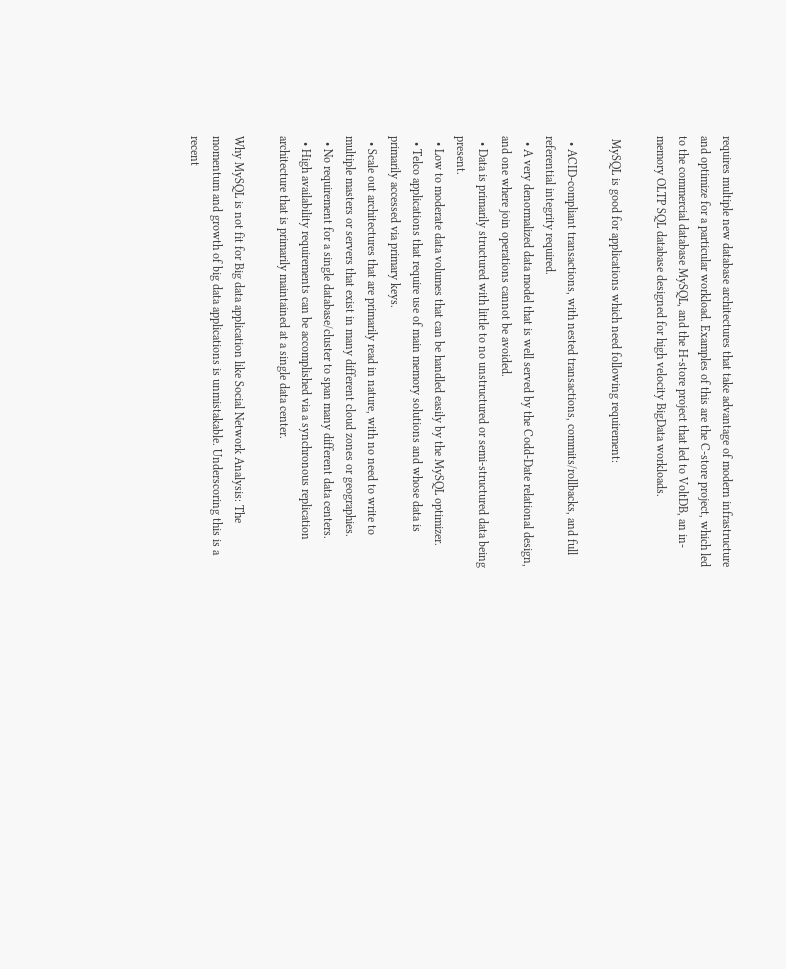requires multiple new database architectures that take advantage of modern infrastructure and optimize for a particular workload. Examples of this are the C-store project, which led to the commercial database MySQL, and the H-store project that led to VoltDB, an in-memory OLTP SQL database designed for high velocity BigData workloads.

 MySQL is good for applications which need following requirement:

  • ACID-compliant transactions, with nested transactions, commits/rollbacks, and full referential integrity required.
  • A very denormalized data model that is well served by the Codd-Date relational design, and one where join operations cannot be avoided.
  • Data is primarily structured with little to no unstructured or semi-structured data being present.
  • Low to moderate data volumes that can be handled easily by the MySQL optimizer.
  • Telco applications that require use of main memory solutions and whose data is primarily accessed via primary keys.
  • Scale out architectures that are primarily read in nature, with no need to write to multiple masters or servers that exist in many different cloud zones or geographies.
  • No requirement for a single database/cluster to span many different data centers.
  • High availability requirements can be accomplished via a synchronous replication architecture that is primarily maintained at a single data center.

Why MySQL is not fit for Big data application like Social Network Analysis: The momentum and growth of big data applications is unmistakable. Underscoring this is a recent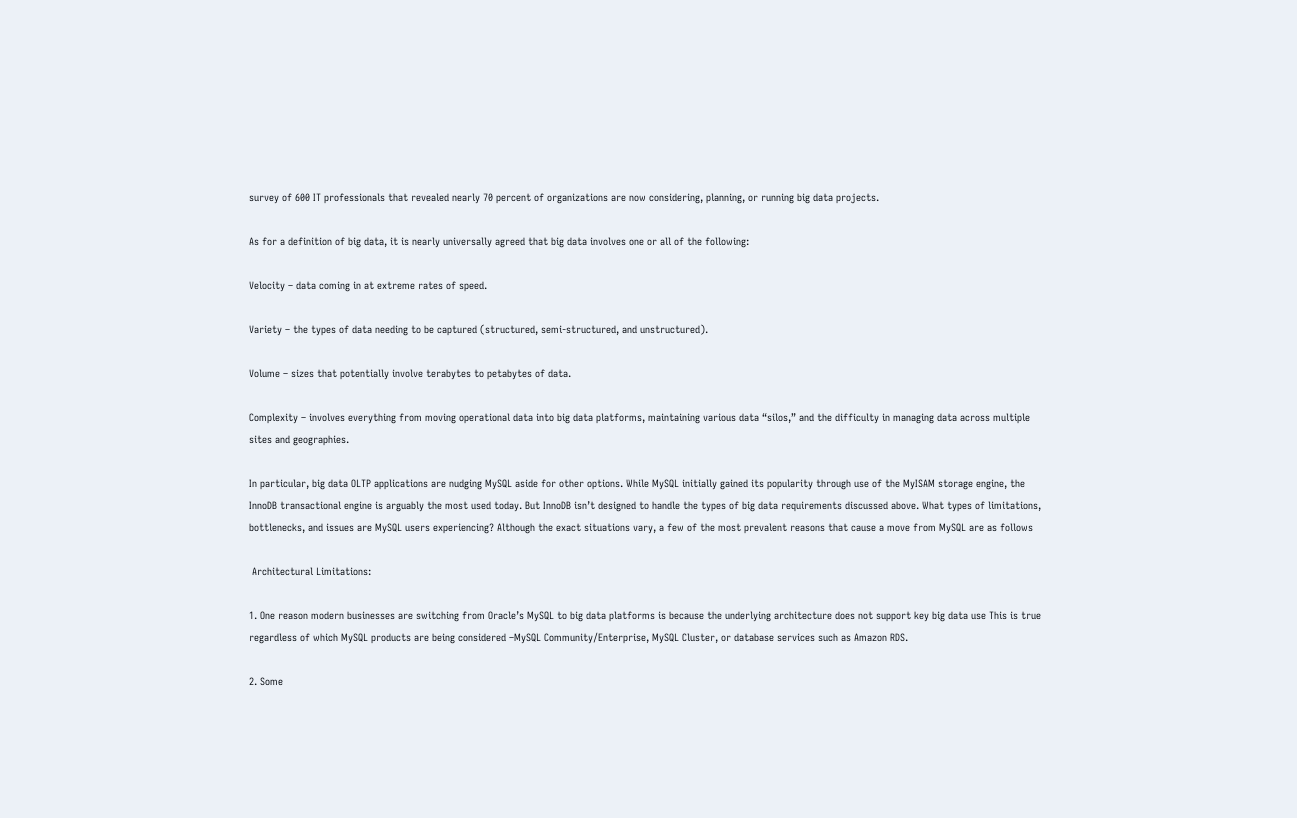survey of 600 IT professionals that revealed nearly 70 percent of organizations are now considering, planning, or running big data projects.

As for a definition of big data, it is nearly universally agreed that big data involves one or all of the following:

Velocity – data coming in at extreme rates of speed.

Variety – the types of data needing to be captured (structured, semi-structured, and unstructured).

Volume – sizes that potentially involve terabytes to petabytes of data.

Complexity – involves everything from moving operational data into big data platforms, maintaining various data “silos,” and the difficulty in managing data across multiple sites and geographies.

In particular, big data OLTP applications are nudging MySQL aside for other options. While MySQL initially gained its popularity through use of the MyISAM storage engine, the InnoDB transactional engine is arguably the most used today. But InnoDB isn’t designed to handle the types of big data requirements discussed above. What types of limitations, bottlenecks, and issues are MySQL users experiencing? Although the exact situations vary, a few of the most prevalent reasons that cause a move from MySQL are as follows

 Architectural Limitations:

1. One reason modern businesses are switching from Oracle’s MySQL to big data platforms is because the underlying architecture does not support key big data use This is true regardless of which MySQL products are being considered –MySQL Community/Enterprise, MySQL Cluster, or database services such as Amazon RDS.

2. Some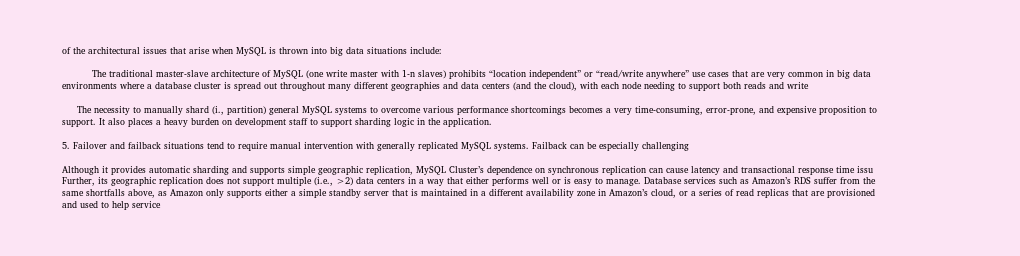of the architectural issues that arise when MySQL is thrown into big data situations include:

          The traditional master-slave architecture of MySQL (one write master with 1-n slaves) prohibits “location independent” or “read/write anywhere” use cases that are very common in big data environments where a database cluster is spread out throughout many different geographies and data centers (and the cloud), with each node needing to support both reads and write

     The necessity to manually shard (i., partition) general MySQL systems to overcome various performance shortcomings becomes a very time-consuming, error-prone, and expensive proposition to support. It also places a heavy burden on development staff to support sharding logic in the application.

5. Failover and failback situations tend to require manual intervention with generally replicated MySQL systems. Failback can be especially challenging

Although it provides automatic sharding and supports simple geographic replication, MySQL Cluster’s dependence on synchronous replication can cause latency and transactional response time issu Further, its geographic replication does not support multiple (i.e., >2) data centers in a way that either performs well or is easy to manage. Database services such as Amazon’s RDS suffer from the same shortfalls above, as Amazon only supports either a simple standby server that is maintained in a different availability zone in Amazon’s cloud, or a series of read replicas that are provisioned and used to help service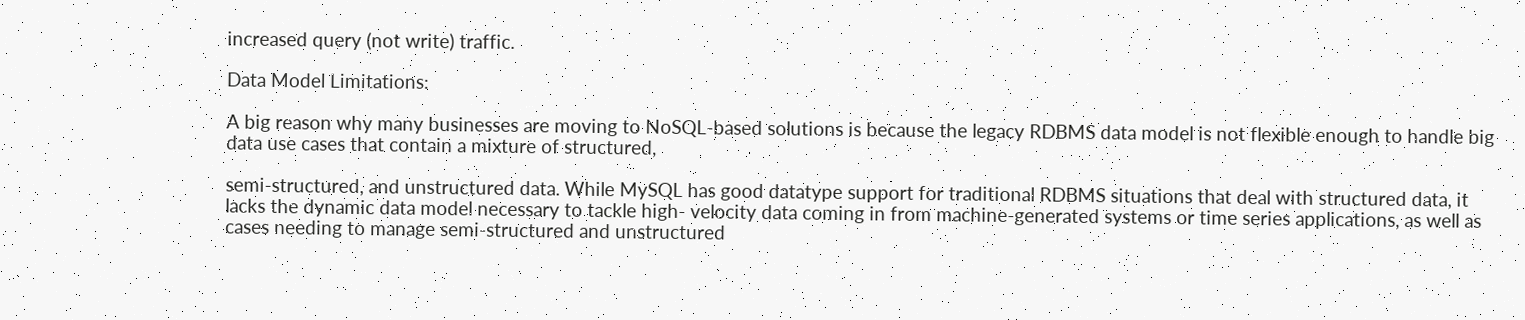increased query (not write) traffic.

Data Model Limitations:

A big reason why many businesses are moving to NoSQL-based solutions is because the legacy RDBMS data model is not flexible enough to handle big data use cases that contain a mixture of structured,

semi-structured, and unstructured data. While MySQL has good datatype support for traditional RDBMS situations that deal with structured data, it lacks the dynamic data model necessary to tackle high- velocity data coming in from machine-generated systems or time series applications, as well as cases needing to manage semi-structured and unstructured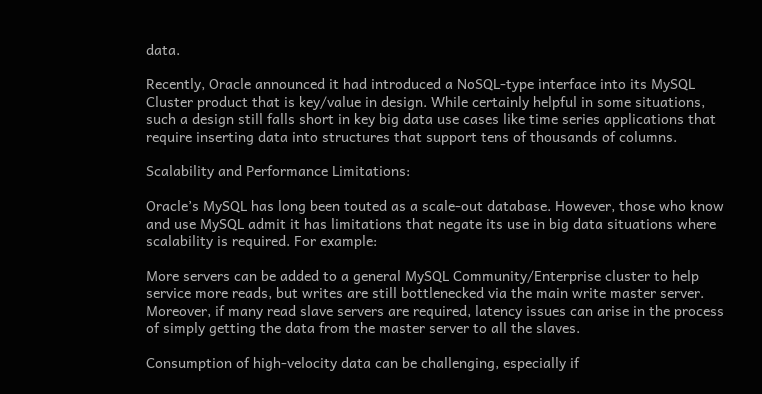data.

Recently, Oracle announced it had introduced a NoSQL-type interface into its MySQL Cluster product that is key/value in design. While certainly helpful in some situations, such a design still falls short in key big data use cases like time series applications that require inserting data into structures that support tens of thousands of columns.

Scalability and Performance Limitations:

Oracle’s MySQL has long been touted as a scale-out database. However, those who know and use MySQL admit it has limitations that negate its use in big data situations where scalability is required. For example:

More servers can be added to a general MySQL Community/Enterprise cluster to help service more reads, but writes are still bottlenecked via the main write master server. Moreover, if many read slave servers are required, latency issues can arise in the process of simply getting the data from the master server to all the slaves.

Consumption of high-velocity data can be challenging, especially if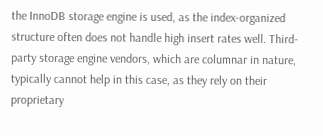the InnoDB storage engine is used, as the index-organized structure often does not handle high insert rates well. Third-party storage engine vendors, which are columnar in nature, typically cannot help in this case, as they rely on their proprietary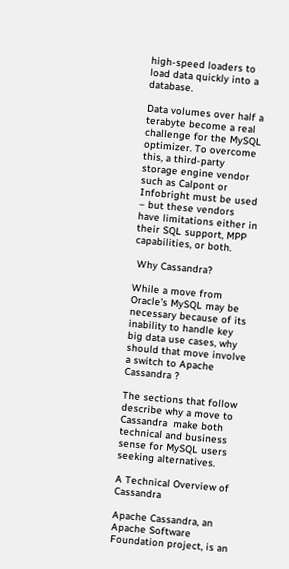high-speed loaders to load data quickly into a database.

Data volumes over half a terabyte become a real challenge for the MySQL optimizer. To overcome this, a third-party storage engine vendor such as Calpont or Infobright must be used – but these vendors have limitations either in their SQL support, MPP capabilities, or both.

 Why Cassandra?

While a move from Oracle’s MySQL may be necessary because of its inability to handle key big data use cases, why should that move involve a switch to Apache Cassandra ?

The sections that follow describe why a move to Cassandra  make both technical and business sense for MySQL users seeking alternatives.

A Technical Overview of Cassandra

Apache Cassandra, an Apache Software Foundation project, is an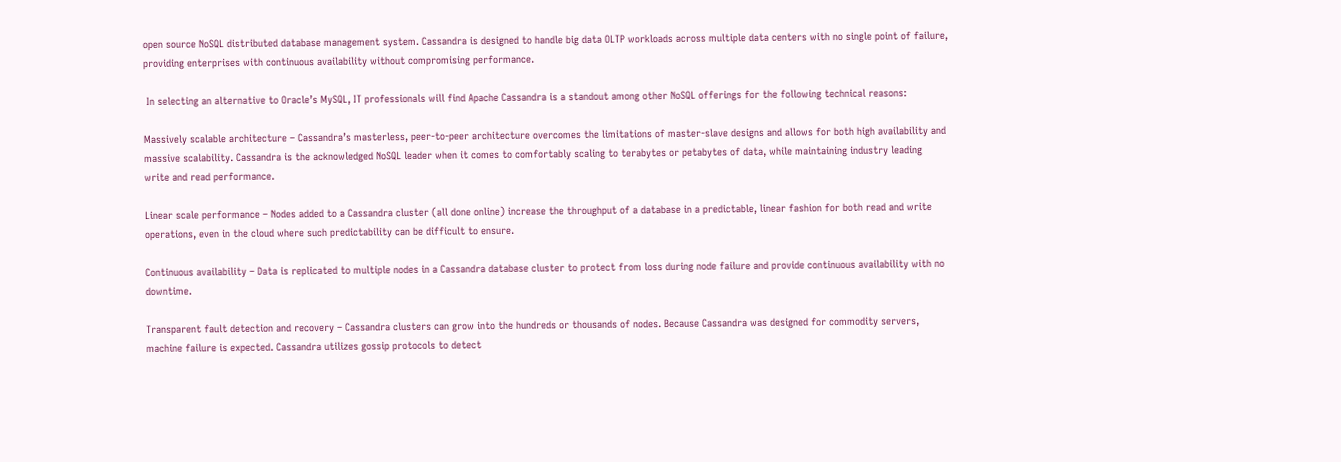open source NoSQL distributed database management system. Cassandra is designed to handle big data OLTP workloads across multiple data centers with no single point of failure, providing enterprises with continuous availability without compromising performance.

 In selecting an alternative to Oracle’s MySQL, IT professionals will find Apache Cassandra is a standout among other NoSQL offerings for the following technical reasons:

Massively scalable architecture – Cassandra’s masterless, peer-to-peer architecture overcomes the limitations of master-slave designs and allows for both high availability and massive scalability. Cassandra is the acknowledged NoSQL leader when it comes to comfortably scaling to terabytes or petabytes of data, while maintaining industry leading write and read performance.

Linear scale performance – Nodes added to a Cassandra cluster (all done online) increase the throughput of a database in a predictable, linear fashion for both read and write operations, even in the cloud where such predictability can be difficult to ensure.

Continuous availability – Data is replicated to multiple nodes in a Cassandra database cluster to protect from loss during node failure and provide continuous availability with no downtime.

Transparent fault detection and recovery – Cassandra clusters can grow into the hundreds or thousands of nodes. Because Cassandra was designed for commodity servers, machine failure is expected. Cassandra utilizes gossip protocols to detect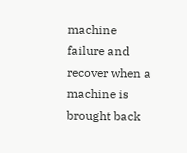machine failure and recover when a machine is brought back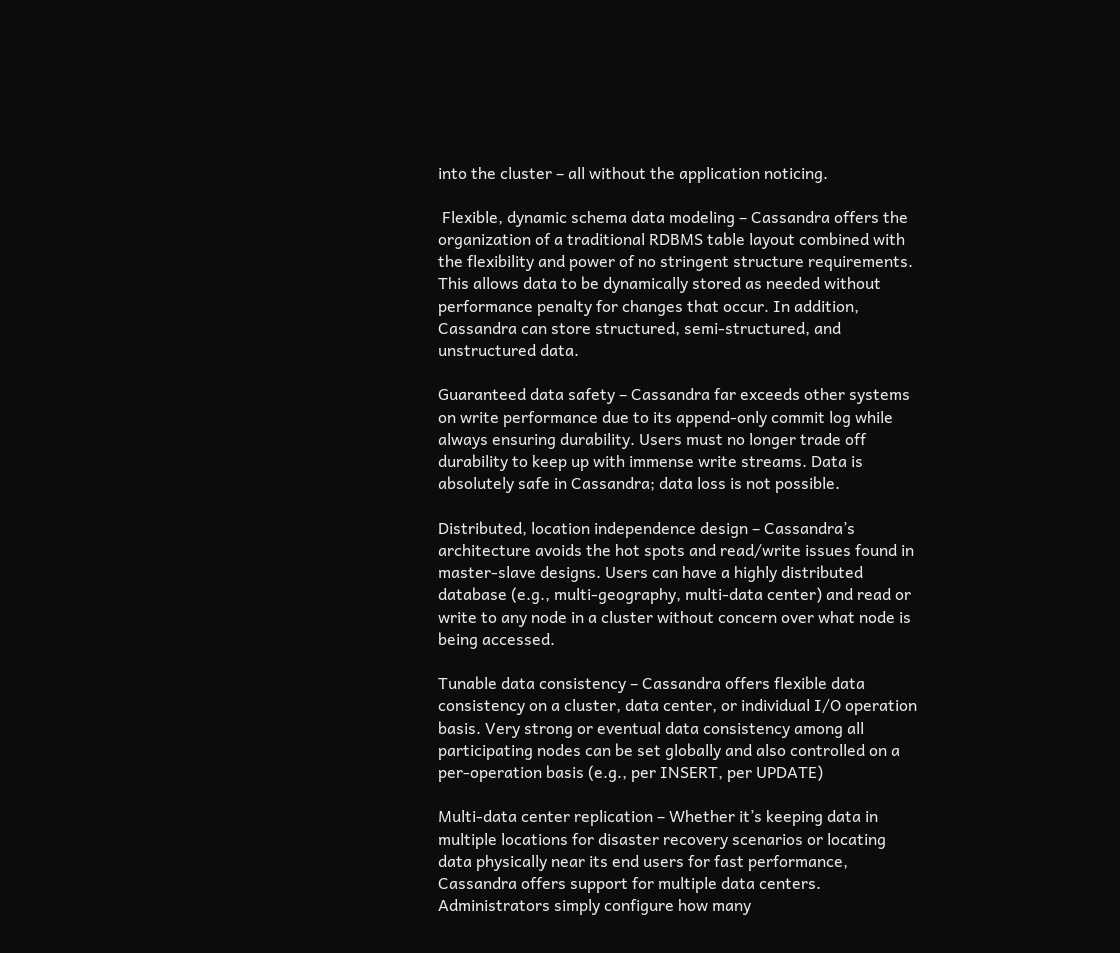into the cluster – all without the application noticing.

 Flexible, dynamic schema data modeling – Cassandra offers the organization of a traditional RDBMS table layout combined with the flexibility and power of no stringent structure requirements. This allows data to be dynamically stored as needed without performance penalty for changes that occur. In addition, Cassandra can store structured, semi-structured, and unstructured data.

Guaranteed data safety – Cassandra far exceeds other systems on write performance due to its append-only commit log while always ensuring durability. Users must no longer trade off durability to keep up with immense write streams. Data is absolutely safe in Cassandra; data loss is not possible.

Distributed, location independence design – Cassandra’s architecture avoids the hot spots and read/write issues found in master-slave designs. Users can have a highly distributed database (e.g., multi-geography, multi-data center) and read or write to any node in a cluster without concern over what node is being accessed.

Tunable data consistency – Cassandra offers flexible data consistency on a cluster, data center, or individual I/O operation basis. Very strong or eventual data consistency among all participating nodes can be set globally and also controlled on a per-operation basis (e.g., per INSERT, per UPDATE)

Multi-data center replication – Whether it’s keeping data in multiple locations for disaster recovery scenarios or locating data physically near its end users for fast performance, Cassandra offers support for multiple data centers. Administrators simply configure how many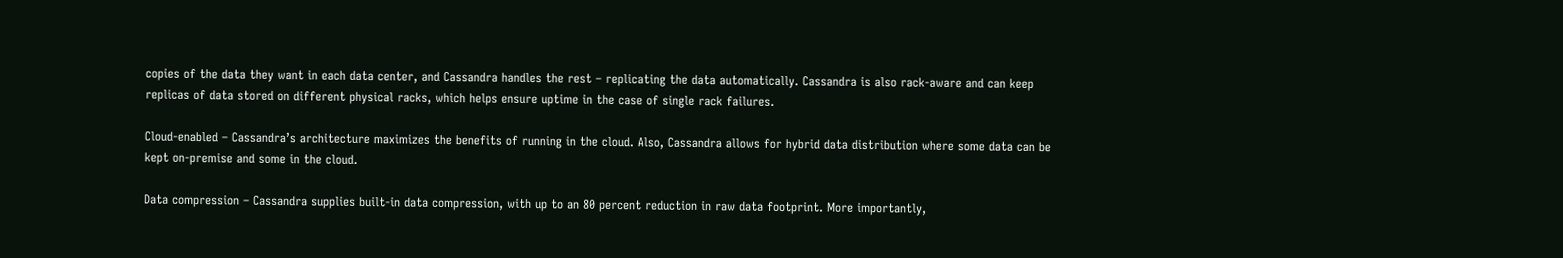copies of the data they want in each data center, and Cassandra handles the rest – replicating the data automatically. Cassandra is also rack-aware and can keep replicas of data stored on different physical racks, which helps ensure uptime in the case of single rack failures.

Cloud-enabled – Cassandra’s architecture maximizes the benefits of running in the cloud. Also, Cassandra allows for hybrid data distribution where some data can be kept on-premise and some in the cloud.

Data compression – Cassandra supplies built-in data compression, with up to an 80 percent reduction in raw data footprint. More importantly,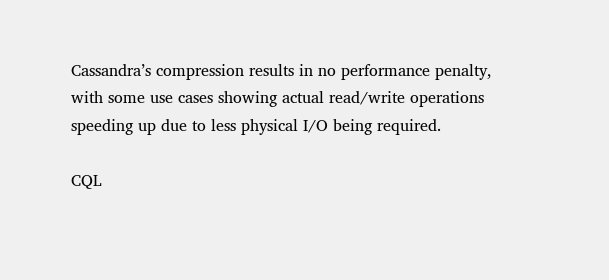Cassandra’s compression results in no performance penalty, with some use cases showing actual read/write operations speeding up due to less physical I/O being required.

CQL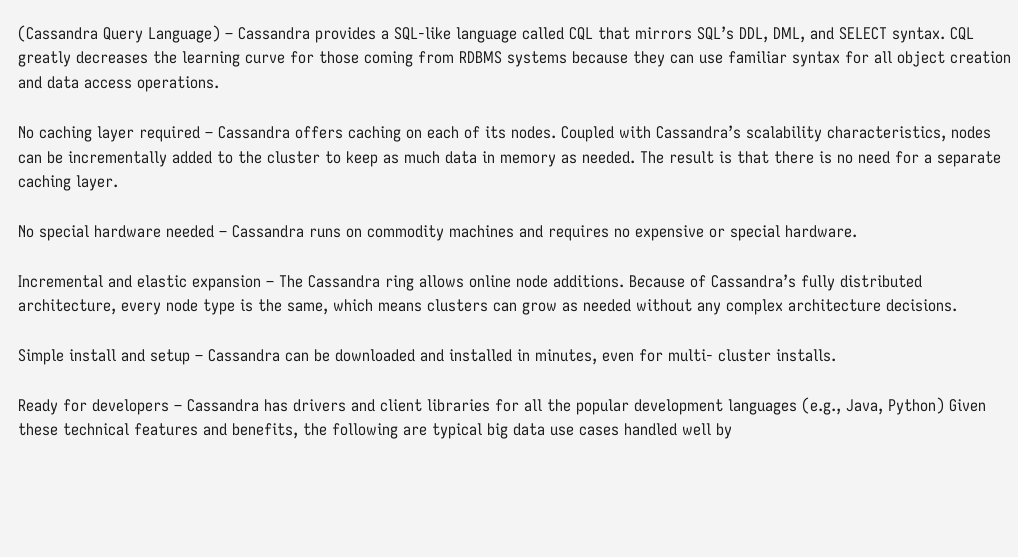(Cassandra Query Language) – Cassandra provides a SQL-like language called CQL that mirrors SQL’s DDL, DML, and SELECT syntax. CQL greatly decreases the learning curve for those coming from RDBMS systems because they can use familiar syntax for all object creation and data access operations.

No caching layer required – Cassandra offers caching on each of its nodes. Coupled with Cassandra’s scalability characteristics, nodes can be incrementally added to the cluster to keep as much data in memory as needed. The result is that there is no need for a separate caching layer.

No special hardware needed – Cassandra runs on commodity machines and requires no expensive or special hardware.

Incremental and elastic expansion – The Cassandra ring allows online node additions. Because of Cassandra’s fully distributed architecture, every node type is the same, which means clusters can grow as needed without any complex architecture decisions.

Simple install and setup – Cassandra can be downloaded and installed in minutes, even for multi- cluster installs.

Ready for developers – Cassandra has drivers and client libraries for all the popular development languages (e.g., Java, Python) Given these technical features and benefits, the following are typical big data use cases handled well by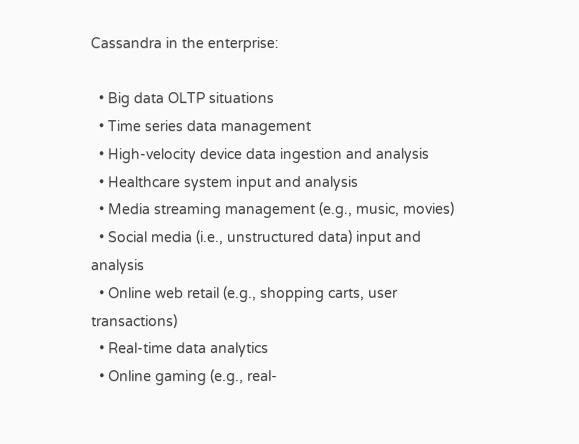Cassandra in the enterprise:

  • Big data OLTP situations
  • Time series data management
  • High-velocity device data ingestion and analysis
  • Healthcare system input and analysis
  • Media streaming management (e.g., music, movies)
  • Social media (i.e., unstructured data) input and analysis
  • Online web retail (e.g., shopping carts, user transactions)
  • Real-time data analytics
  • Online gaming (e.g., real-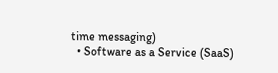time messaging)
  • Software as a Service (SaaS)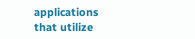applications that utilize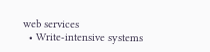web services
  • Write-intensive systems